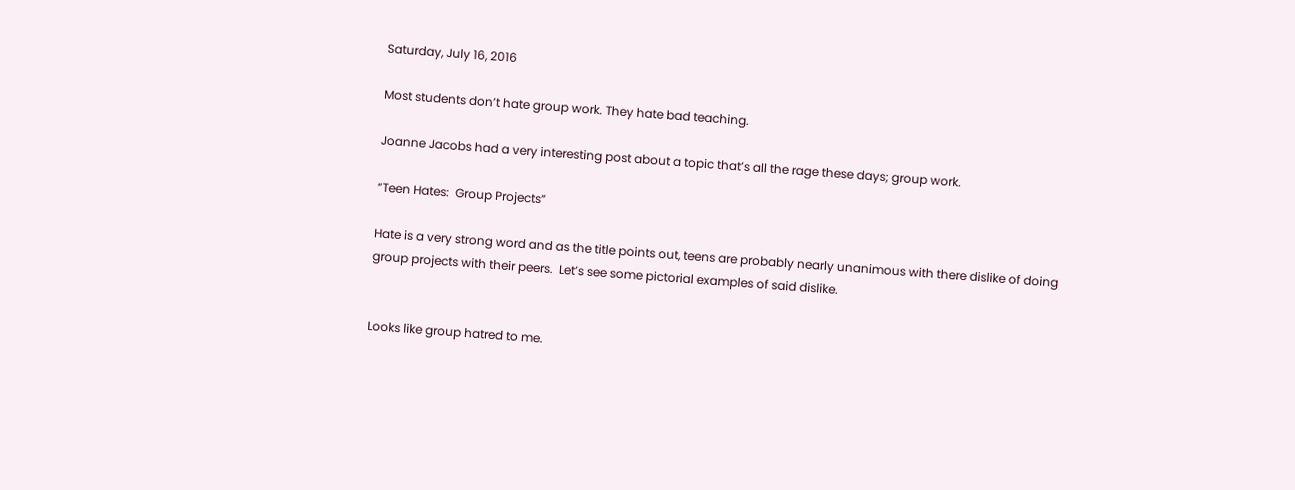Saturday, July 16, 2016

Most students don’t hate group work. They hate bad teaching.

Joanne Jacobs had a very interesting post about a topic that’s all the rage these days; group work.

“Teen Hates:  Group Projects”

Hate is a very strong word and as the title points out, teens are probably nearly unanimous with there dislike of doing group projects with their peers.  Let’s see some pictorial examples of said dislike.


Looks like group hatred to me.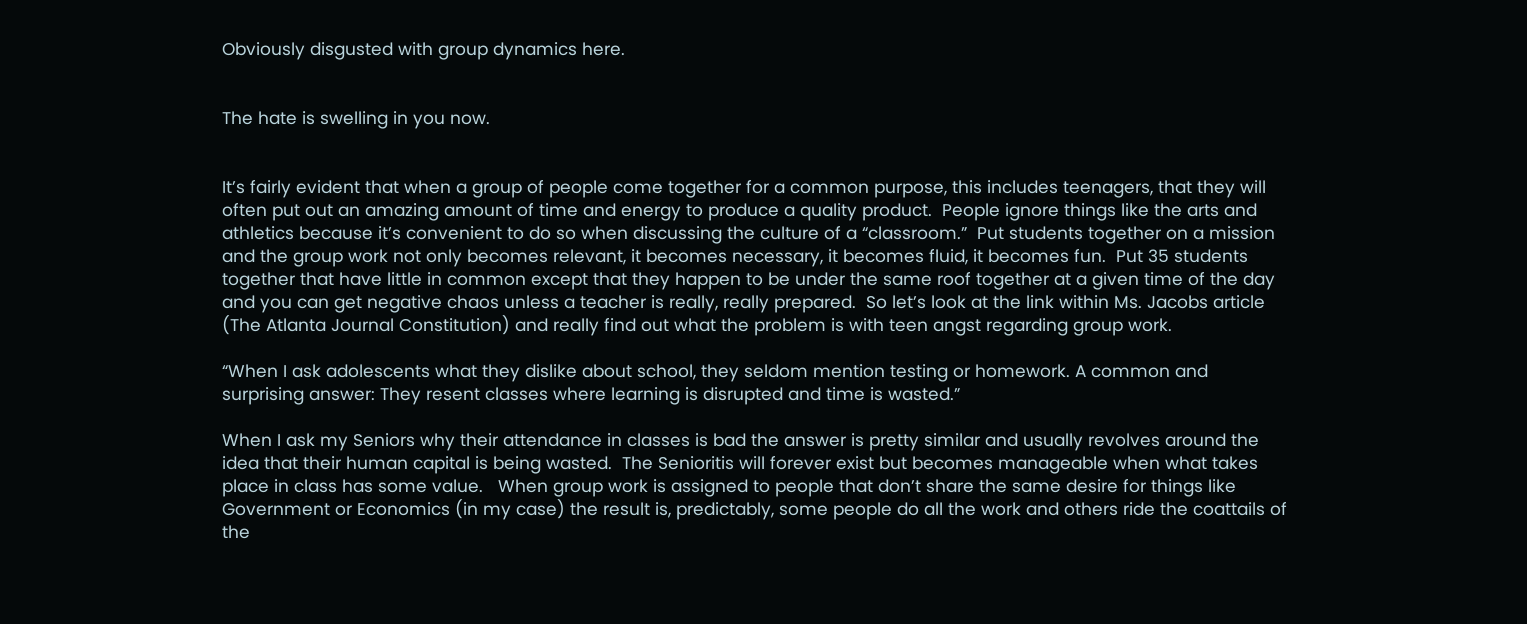Obviously disgusted with group dynamics here.


The hate is swelling in you now.


It’s fairly evident that when a group of people come together for a common purpose, this includes teenagers, that they will often put out an amazing amount of time and energy to produce a quality product.  People ignore things like the arts and athletics because it’s convenient to do so when discussing the culture of a “classroom.”  Put students together on a mission and the group work not only becomes relevant, it becomes necessary, it becomes fluid, it becomes fun.  Put 35 students together that have little in common except that they happen to be under the same roof together at a given time of the day and you can get negative chaos unless a teacher is really, really prepared.  So let’s look at the link within Ms. Jacobs article (The Atlanta Journal Constitution) and really find out what the problem is with teen angst regarding group work.

“When I ask adolescents what they dislike about school, they seldom mention testing or homework. A common and surprising answer: They resent classes where learning is disrupted and time is wasted.”

When I ask my Seniors why their attendance in classes is bad the answer is pretty similar and usually revolves around the idea that their human capital is being wasted.  The Senioritis will forever exist but becomes manageable when what takes place in class has some value.   When group work is assigned to people that don’t share the same desire for things like Government or Economics (in my case) the result is, predictably, some people do all the work and others ride the coattails of the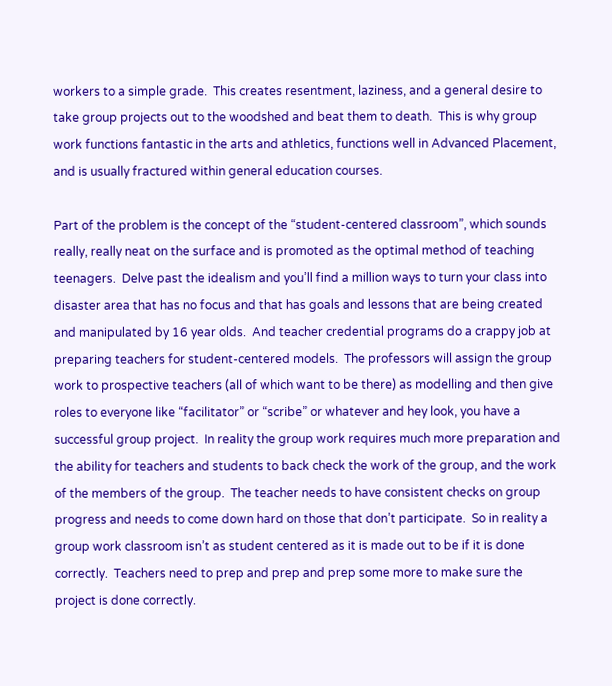workers to a simple grade.  This creates resentment, laziness, and a general desire to take group projects out to the woodshed and beat them to death.  This is why group work functions fantastic in the arts and athletics, functions well in Advanced Placement, and is usually fractured within general education courses.

Part of the problem is the concept of the “student-centered classroom”, which sounds really, really neat on the surface and is promoted as the optimal method of teaching teenagers.  Delve past the idealism and you’ll find a million ways to turn your class into disaster area that has no focus and that has goals and lessons that are being created and manipulated by 16 year olds.  And teacher credential programs do a crappy job at preparing teachers for student-centered models.  The professors will assign the group work to prospective teachers (all of which want to be there) as modelling and then give roles to everyone like “facilitator” or “scribe” or whatever and hey look, you have a successful group project.  In reality the group work requires much more preparation and the ability for teachers and students to back check the work of the group, and the work of the members of the group.  The teacher needs to have consistent checks on group progress and needs to come down hard on those that don’t participate.  So in reality a group work classroom isn’t as student centered as it is made out to be if it is done correctly.  Teachers need to prep and prep and prep some more to make sure the project is done correctly.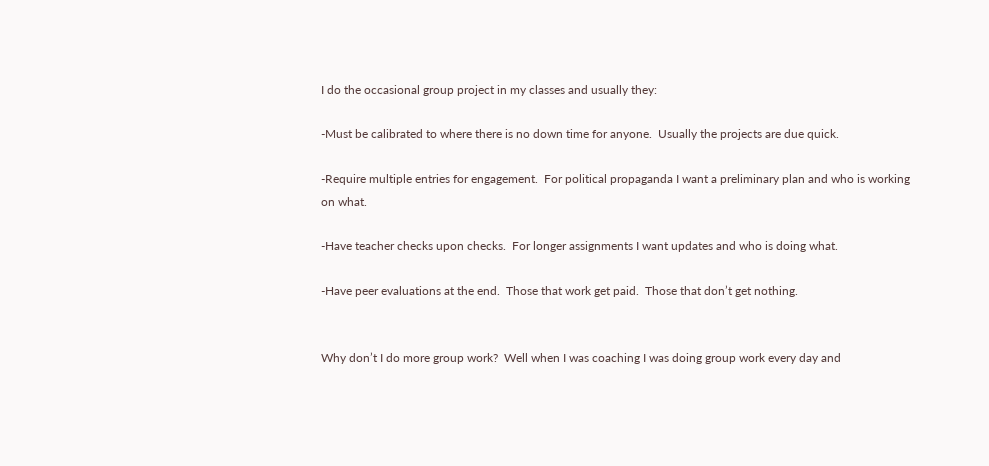I do the occasional group project in my classes and usually they:

-Must be calibrated to where there is no down time for anyone.  Usually the projects are due quick.

-Require multiple entries for engagement.  For political propaganda I want a preliminary plan and who is working on what.

-Have teacher checks upon checks.  For longer assignments I want updates and who is doing what.

-Have peer evaluations at the end.  Those that work get paid.  Those that don’t get nothing.


Why don’t I do more group work?  Well when I was coaching I was doing group work every day and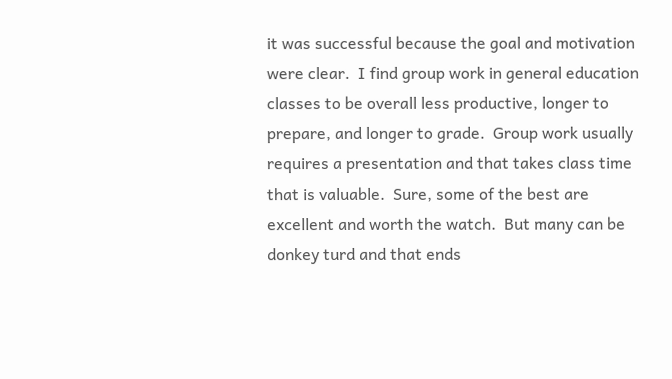it was successful because the goal and motivation were clear.  I find group work in general education classes to be overall less productive, longer to prepare, and longer to grade.  Group work usually requires a presentation and that takes class time that is valuable.  Sure, some of the best are excellent and worth the watch.  But many can be donkey turd and that ends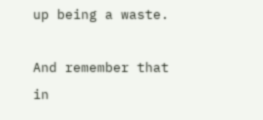up being a waste.

And remember that in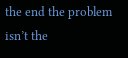the end the problem isn’t the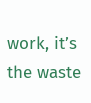work, it’s the waste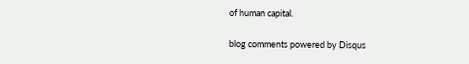of human capital.

blog comments powered by Disqus